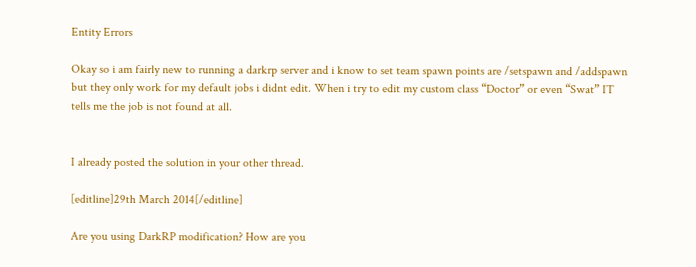Entity Errors

Okay so i am fairly new to running a darkrp server and i know to set team spawn points are /setspawn and /addspawn but they only work for my default jobs i didnt edit. When i try to edit my custom class “Doctor” or even “Swat” IT tells me the job is not found at all.


I already posted the solution in your other thread.

[editline]29th March 2014[/editline]

Are you using DarkRP modification? How are you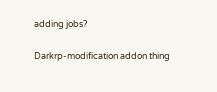adding jobs?

Darkrp-modification addon thing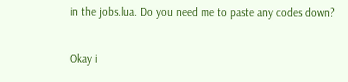in the jobs.lua. Do you need me to paste any codes down?

Okay i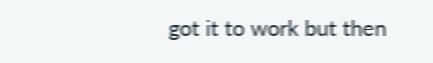got it to work but then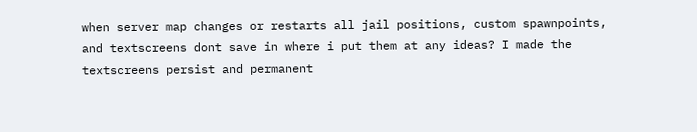when server map changes or restarts all jail positions, custom spawnpoints, and textscreens dont save in where i put them at any ideas? I made the textscreens persist and permanent